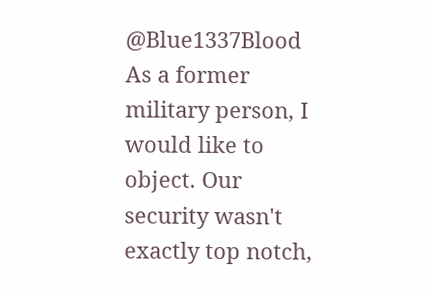@Blue1337Blood As a former military person, I would like to object. Our security wasn't exactly top notch,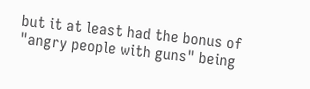but it at least had the bonus of "angry people with guns" being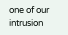one of our intrusion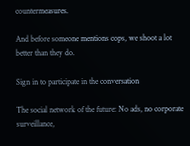countermeasures.

And before someone mentions cops, we shoot a lot better than they do.

Sign in to participate in the conversation

The social network of the future: No ads, no corporate surveillance,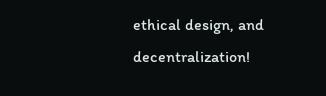ethical design, and decentralization!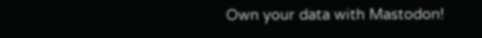Own your data with Mastodon!